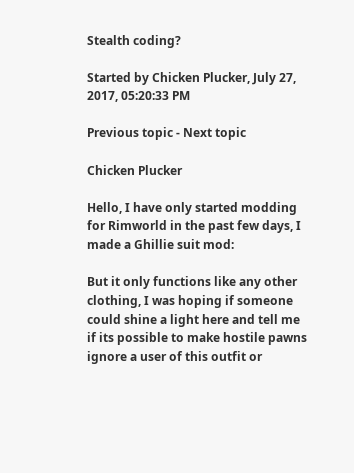Stealth coding?

Started by Chicken Plucker, July 27, 2017, 05:20:33 PM

Previous topic - Next topic

Chicken Plucker

Hello, I have only started modding for Rimworld in the past few days, I made a Ghillie suit mod:

But it only functions like any other clothing, I was hoping if someone could shine a light here and tell me if its possible to make hostile pawns ignore a user of this outfit or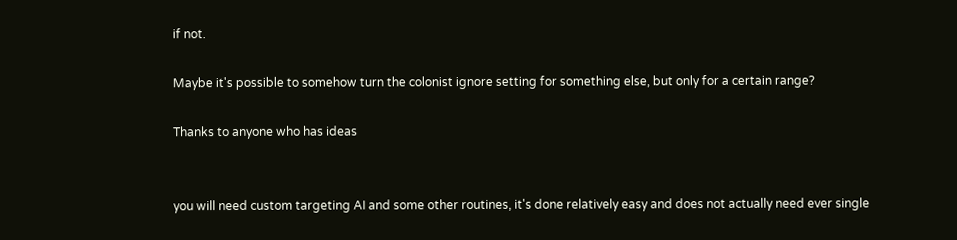if not.

Maybe it's possible to somehow turn the colonist ignore setting for something else, but only for a certain range?

Thanks to anyone who has ideas


you will need custom targeting AI and some other routines, it's done relatively easy and does not actually need ever single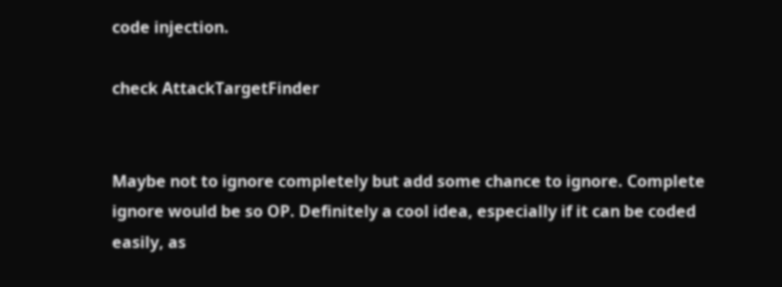code injection.

check AttackTargetFinder


Maybe not to ignore completely but add some chance to ignore. Complete ignore would be so OP. Definitely a cool idea, especially if it can be coded easily, as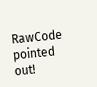RawCode pointed out!